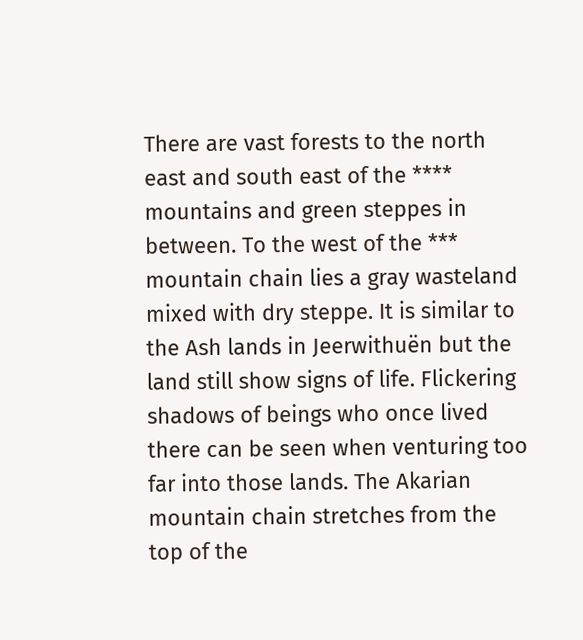There are vast forests to the north east and south east of the **** mountains and green steppes in between. To the west of the *** mountain chain lies a gray wasteland mixed with dry steppe. It is similar to the Ash lands in Jeerwithuën but the land still show signs of life. Flickering shadows of beings who once lived there can be seen when venturing too far into those lands. The Akarian mountain chain stretches from the top of the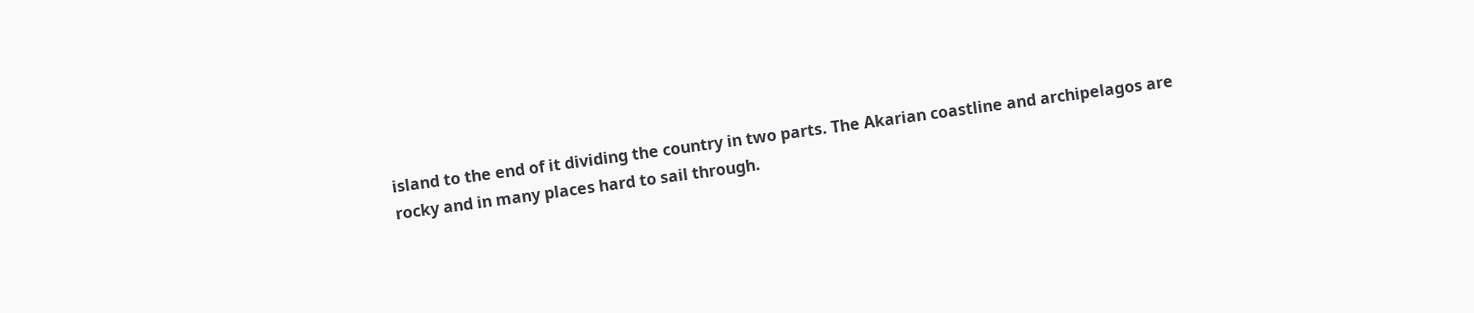island to the end of it dividing the country in two parts. The Akarian coastline and archipelagos are rocky and in many places hard to sail through.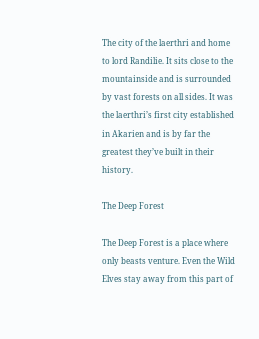The city of the laerthri and home to lord Randilie. It sits close to the mountainside and is surrounded by vast forests on all sides. It was the laerthri’s first city established in Akarien and is by far the greatest they’ve built in their history.

The Deep Forest

The Deep Forest is a place where only beasts venture. Even the Wild Elves stay away from this part of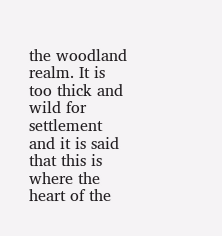the woodland realm. It is too thick and wild for settlement and it is said that this is where the heart of the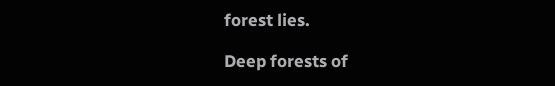forest lies.

Deep forests of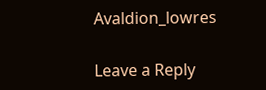Avaldion_lowres

Leave a Reply